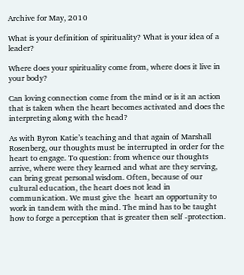Archive for May, 2010

What is your definition of spirituality? What is your idea of a leader?

Where does your spirituality come from, where does it live in your body?

Can loving connection come from the mind or is it an action that is taken when the heart becomes activated and does the interpreting along with the head?

As with Byron Katie’s teaching and that again of Marshall Rosenberg, our thoughts must be interrupted in order for the heart to engage. To question: from whence our thoughts arrive, where were they learned and what are they serving, can bring great personal wisdom. Often, because of our cultural education, the heart does not lead in communication. We must give the  heart an opportunity to work in tandem with the mind. The mind has to be taught how to forge a perception that is greater then self -protection.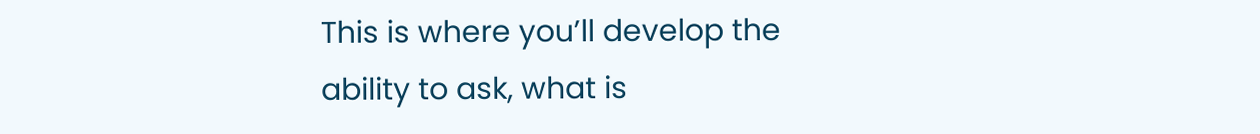This is where you’ll develop the ability to ask, what is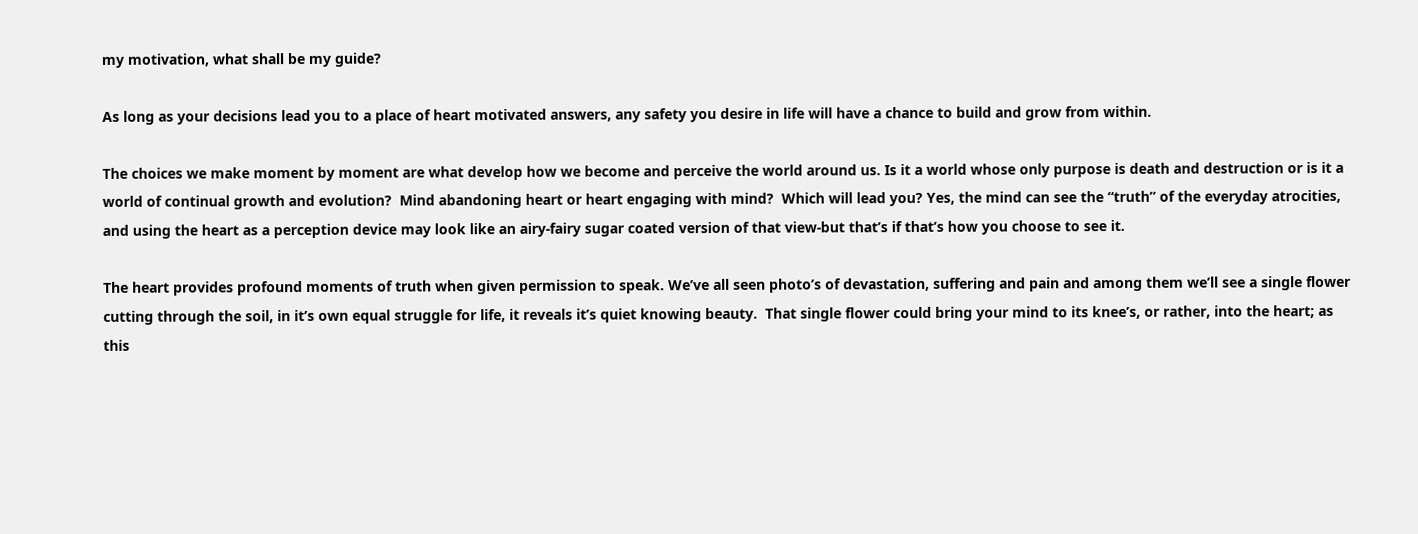my motivation, what shall be my guide?

As long as your decisions lead you to a place of heart motivated answers, any safety you desire in life will have a chance to build and grow from within.

The choices we make moment by moment are what develop how we become and perceive the world around us. Is it a world whose only purpose is death and destruction or is it a world of continual growth and evolution?  Mind abandoning heart or heart engaging with mind?  Which will lead you? Yes, the mind can see the “truth” of the everyday atrocities, and using the heart as a perception device may look like an airy-fairy sugar coated version of that view-but that’s if that’s how you choose to see it.

The heart provides profound moments of truth when given permission to speak. We’ve all seen photo’s of devastation, suffering and pain and among them we’ll see a single flower cutting through the soil, in it’s own equal struggle for life, it reveals it’s quiet knowing beauty.  That single flower could bring your mind to its knee’s, or rather, into the heart; as this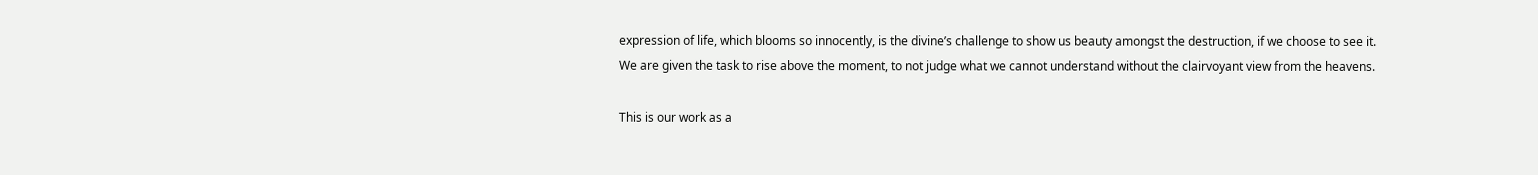expression of life, which blooms so innocently, is the divine’s challenge to show us beauty amongst the destruction, if we choose to see it.  We are given the task to rise above the moment, to not judge what we cannot understand without the clairvoyant view from the heavens.

This is our work as a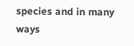species and in many ways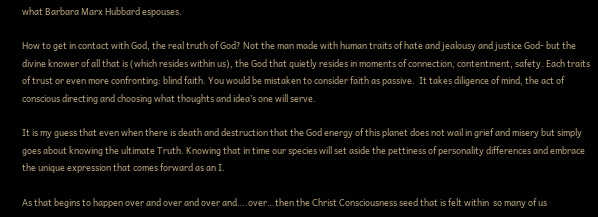what Barbara Marx Hubbard espouses.

How to get in contact with God, the real truth of God? Not the man made with human traits of hate and jealousy and justice God- but the divine knower of all that is (which resides within us), the God that quietly resides in moments of connection, contentment, safety. Each traits of trust or even more confronting: blind faith. You would be mistaken to consider faith as passive.  It takes diligence of mind, the act of conscious directing and choosing what thoughts and idea’s one will serve.

It is my guess that even when there is death and destruction that the God energy of this planet does not wail in grief and misery but simply goes about knowing the ultimate Truth. Knowing that in time our species will set aside the pettiness of personality differences and embrace the unique expression that comes forward as an I.

As that begins to happen over and over and over and….over…then the Christ Consciousness seed that is felt within  so many of us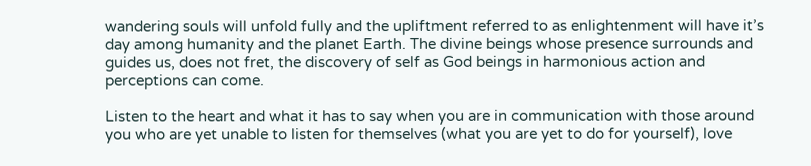wandering souls will unfold fully and the upliftment referred to as enlightenment will have it’s day among humanity and the planet Earth. The divine beings whose presence surrounds and guides us, does not fret, the discovery of self as God beings in harmonious action and perceptions can come.

Listen to the heart and what it has to say when you are in communication with those around you who are yet unable to listen for themselves (what you are yet to do for yourself), love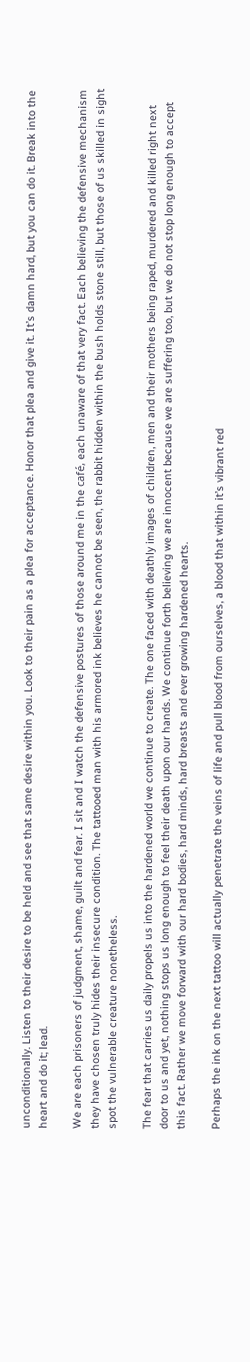unconditionally. Listen to their desire to be held and see that same desire within you. Look to their pain as a plea for acceptance. Honor that plea and give it. It’s damn hard, but you can do it. Break into the heart and do it; lead.

We are each prisoners of judgment, shame, guilt and fear. I sit and I watch the defensive postures of those around me in the café, each unaware of that very fact. Each believing the defensive mechanism they have chosen truly hides their insecure condition. The tattooed man with his armored ink believes he cannot be seen, the rabbit hidden within the bush holds stone still, but those of us skilled in sight spot the vulnerable creature nonetheless.

The fear that carries us daily propels us into the hardened world we continue to create. The one faced with deathly images of children, men and their mothers being raped, murdered and killed right next door to us and yet, nothing stops us long enough to feel their death upon our hands. We continue forth believing we are innocent because we are suffering too, but we do not stop long enough to accept this fact. Rather we move forward with our hard bodies, hard minds, hard breasts and ever growing hardened hearts.

Perhaps the ink on the next tattoo will actually penetrate the veins of life and pull blood from ourselves, a blood that within it’s vibrant red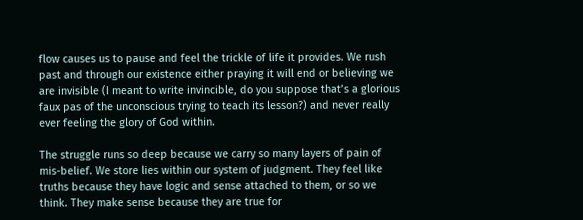flow causes us to pause and feel the trickle of life it provides. We rush past and through our existence either praying it will end or believing we are invisible (I meant to write invincible, do you suppose that’s a glorious faux pas of the unconscious trying to teach its lesson?) and never really ever feeling the glory of God within.

The struggle runs so deep because we carry so many layers of pain of mis-belief. We store lies within our system of judgment. They feel like truths because they have logic and sense attached to them, or so we think. They make sense because they are true for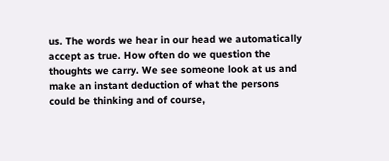us. The words we hear in our head we automatically accept as true. How often do we question the thoughts we carry. We see someone look at us and make an instant deduction of what the persons could be thinking and of course,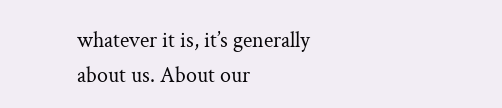whatever it is, it’s generally about us. About our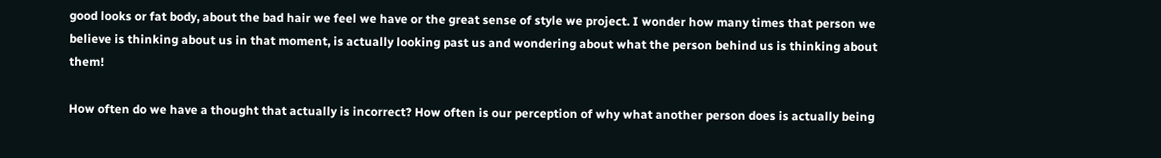good looks or fat body, about the bad hair we feel we have or the great sense of style we project. I wonder how many times that person we believe is thinking about us in that moment, is actually looking past us and wondering about what the person behind us is thinking about them!

How often do we have a thought that actually is incorrect? How often is our perception of why what another person does is actually being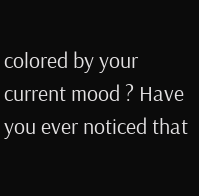colored by your current mood ? Have you ever noticed that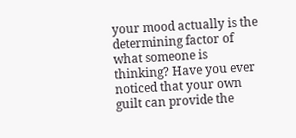your mood actually is the determining factor of what someone is thinking? Have you ever noticed that your own guilt can provide the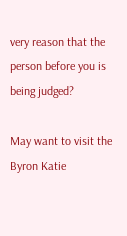very reason that the person before you is being judged?

May want to visit the Byron Katie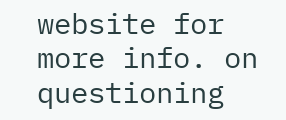website for more info. on questioning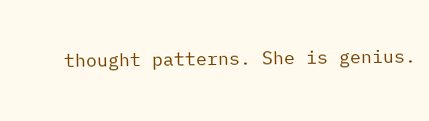thought patterns. She is genius.